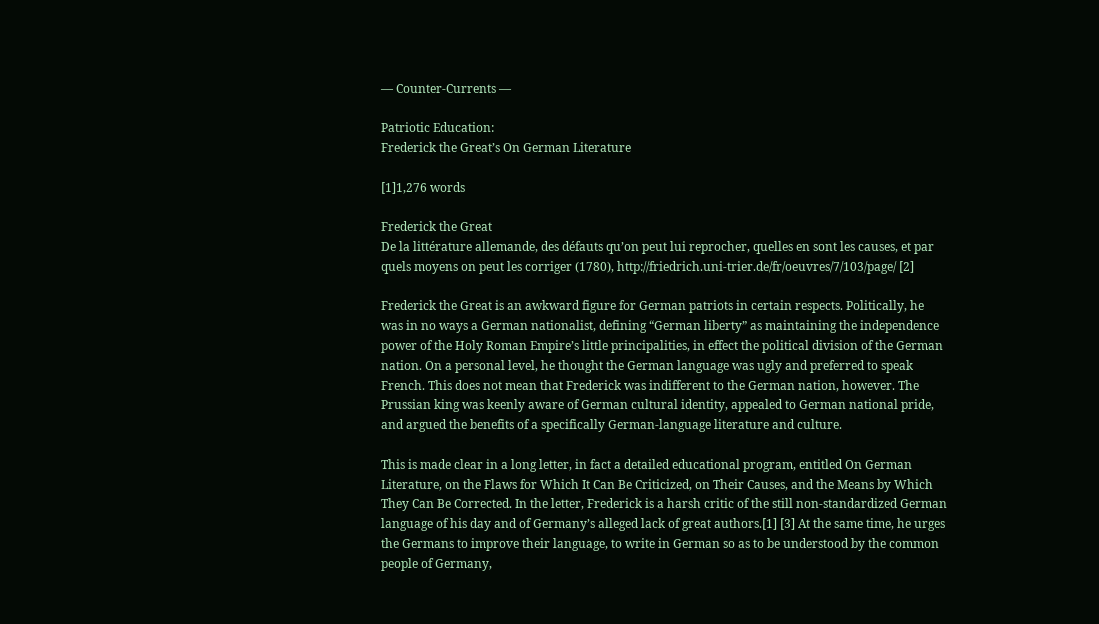— Counter-Currents —

Patriotic Education:
Frederick the Great’s On German Literature

[1]1,276 words

Frederick the Great
De la littérature allemande, des défauts qu’on peut lui reprocher, quelles en sont les causes, et par quels moyens on peut les corriger (1780), http://friedrich.uni-trier.de/fr/oeuvres/7/103/page/ [2]

Frederick the Great is an awkward figure for German patriots in certain respects. Politically, he was in no ways a German nationalist, defining “German liberty” as maintaining the independence power of the Holy Roman Empire’s little principalities, in effect the political division of the German nation. On a personal level, he thought the German language was ugly and preferred to speak French. This does not mean that Frederick was indifferent to the German nation, however. The Prussian king was keenly aware of German cultural identity, appealed to German national pride, and argued the benefits of a specifically German-language literature and culture.

This is made clear in a long letter, in fact a detailed educational program, entitled On German Literature, on the Flaws for Which It Can Be Criticized, on Their Causes, and the Means by Which They Can Be Corrected. In the letter, Frederick is a harsh critic of the still non-standardized German language of his day and of Germany’s alleged lack of great authors.[1] [3] At the same time, he urges the Germans to improve their language, to write in German so as to be understood by the common people of Germany,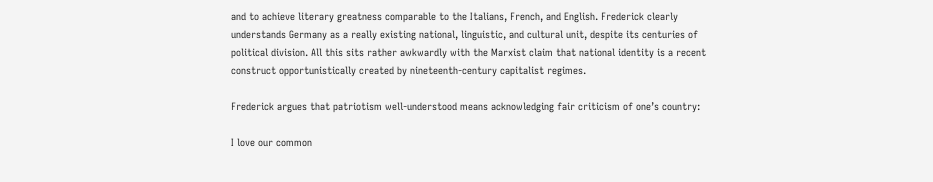and to achieve literary greatness comparable to the Italians, French, and English. Frederick clearly understands Germany as a really existing national, linguistic, and cultural unit, despite its centuries of political division. All this sits rather awkwardly with the Marxist claim that national identity is a recent construct opportunistically created by nineteenth-century capitalist regimes.

Frederick argues that patriotism well-understood means acknowledging fair criticism of one’s country:

I love our common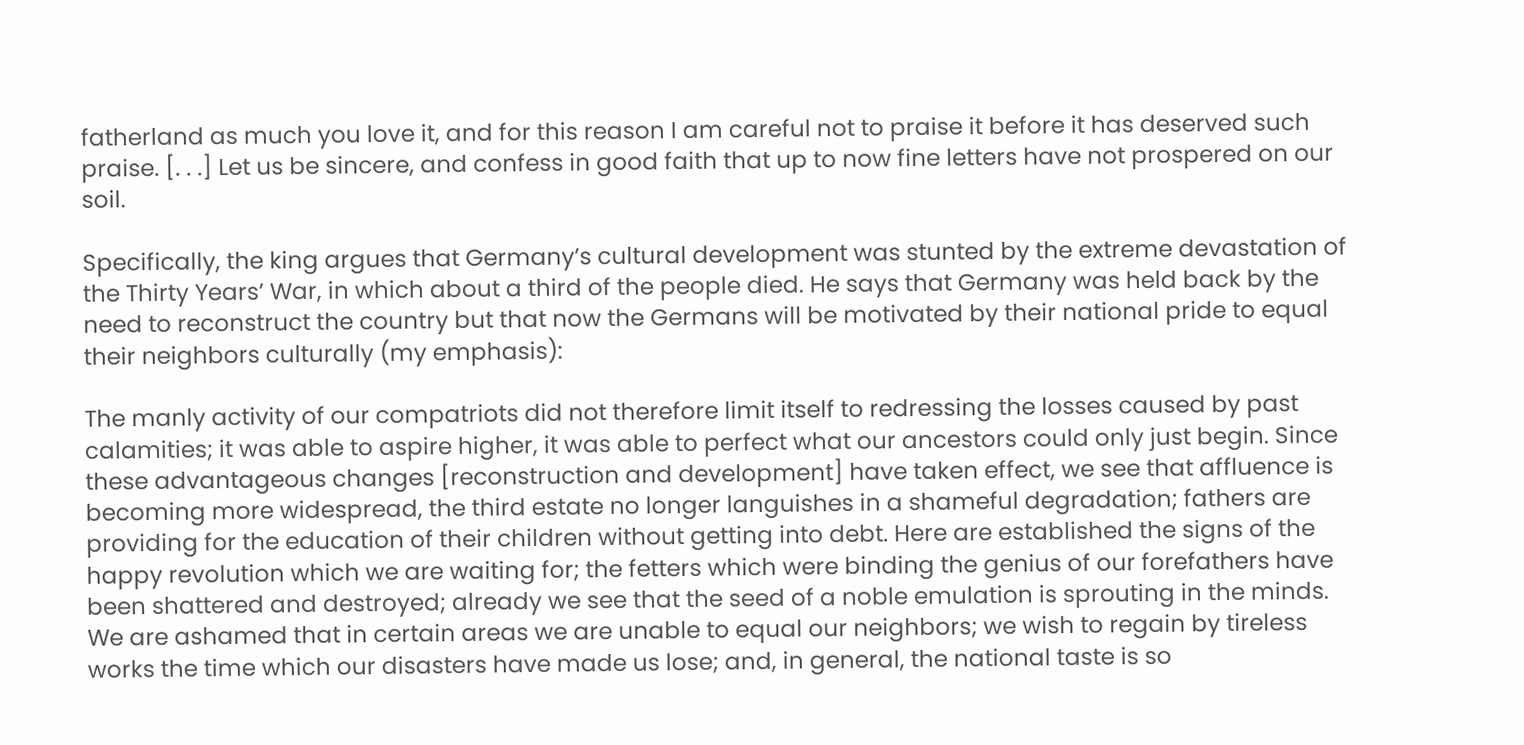fatherland as much you love it, and for this reason I am careful not to praise it before it has deserved such praise. [. . .] Let us be sincere, and confess in good faith that up to now fine letters have not prospered on our soil.

Specifically, the king argues that Germany’s cultural development was stunted by the extreme devastation of the Thirty Years’ War, in which about a third of the people died. He says that Germany was held back by the need to reconstruct the country but that now the Germans will be motivated by their national pride to equal their neighbors culturally (my emphasis):

The manly activity of our compatriots did not therefore limit itself to redressing the losses caused by past calamities; it was able to aspire higher, it was able to perfect what our ancestors could only just begin. Since these advantageous changes [reconstruction and development] have taken effect, we see that affluence is becoming more widespread, the third estate no longer languishes in a shameful degradation; fathers are providing for the education of their children without getting into debt. Here are established the signs of the happy revolution which we are waiting for; the fetters which were binding the genius of our forefathers have been shattered and destroyed; already we see that the seed of a noble emulation is sprouting in the minds. We are ashamed that in certain areas we are unable to equal our neighbors; we wish to regain by tireless works the time which our disasters have made us lose; and, in general, the national taste is so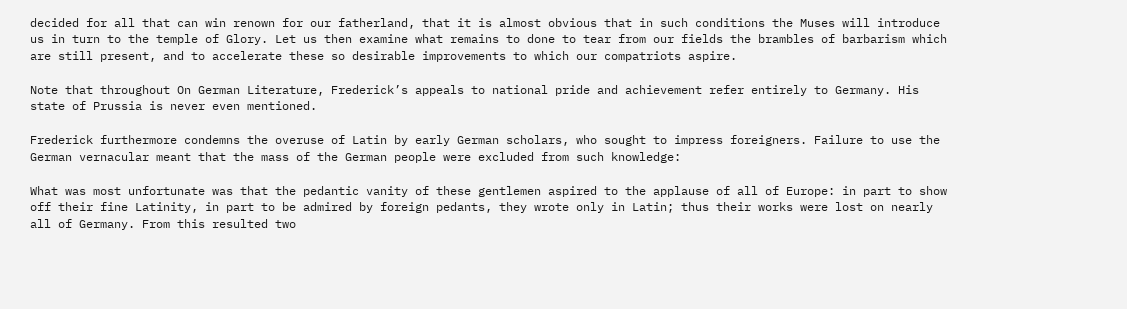decided for all that can win renown for our fatherland, that it is almost obvious that in such conditions the Muses will introduce us in turn to the temple of Glory. Let us then examine what remains to done to tear from our fields the brambles of barbarism which are still present, and to accelerate these so desirable improvements to which our compatriots aspire.

Note that throughout On German Literature, Frederick’s appeals to national pride and achievement refer entirely to Germany. His state of Prussia is never even mentioned.

Frederick furthermore condemns the overuse of Latin by early German scholars, who sought to impress foreigners. Failure to use the German vernacular meant that the mass of the German people were excluded from such knowledge:

What was most unfortunate was that the pedantic vanity of these gentlemen aspired to the applause of all of Europe: in part to show off their fine Latinity, in part to be admired by foreign pedants, they wrote only in Latin; thus their works were lost on nearly all of Germany. From this resulted two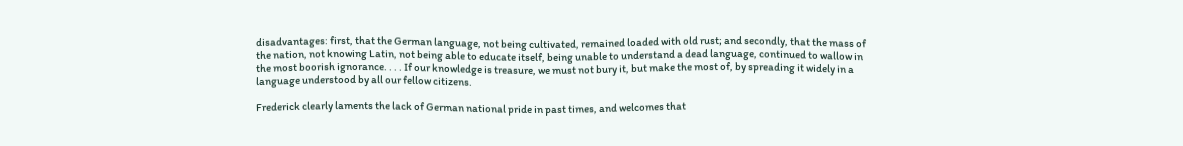disadvantages: first, that the German language, not being cultivated, remained loaded with old rust; and secondly, that the mass of the nation, not knowing Latin, not being able to educate itself, being unable to understand a dead language, continued to wallow in the most boorish ignorance. . . . If our knowledge is treasure, we must not bury it, but make the most of, by spreading it widely in a language understood by all our fellow citizens.

Frederick clearly laments the lack of German national pride in past times, and welcomes that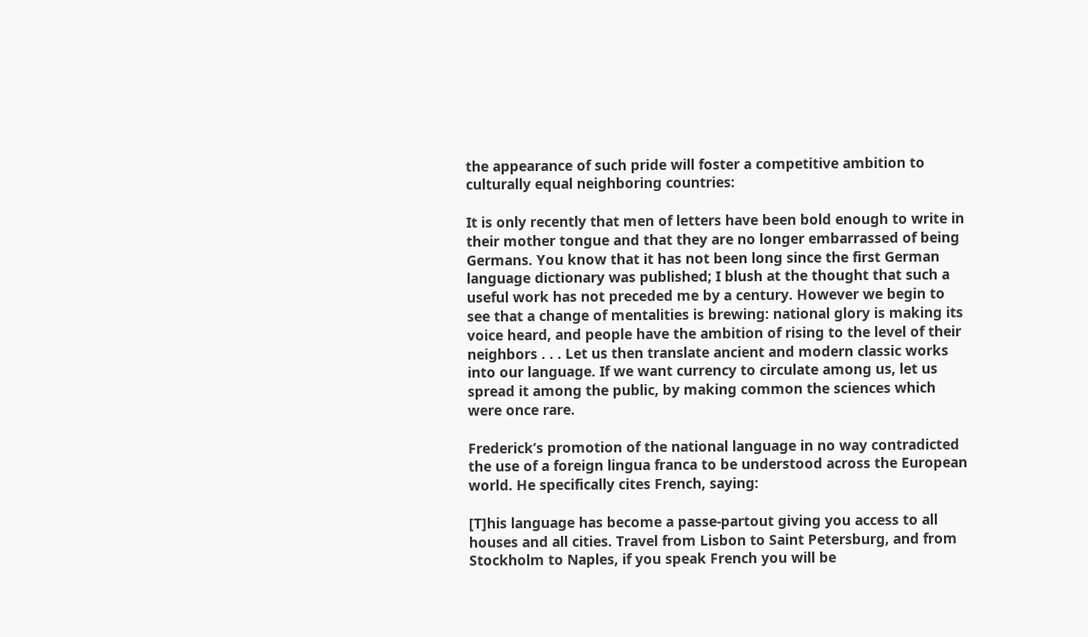the appearance of such pride will foster a competitive ambition to culturally equal neighboring countries:

It is only recently that men of letters have been bold enough to write in their mother tongue and that they are no longer embarrassed of being Germans. You know that it has not been long since the first German language dictionary was published; I blush at the thought that such a useful work has not preceded me by a century. However we begin to see that a change of mentalities is brewing: national glory is making its voice heard, and people have the ambition of rising to the level of their neighbors . . . Let us then translate ancient and modern classic works into our language. If we want currency to circulate among us, let us spread it among the public, by making common the sciences which were once rare.

Frederick’s promotion of the national language in no way contradicted the use of a foreign lingua franca to be understood across the European world. He specifically cites French, saying:

[T]his language has become a passe-partout giving you access to all houses and all cities. Travel from Lisbon to Saint Petersburg, and from Stockholm to Naples, if you speak French you will be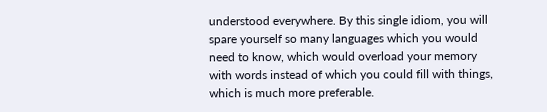understood everywhere. By this single idiom, you will spare yourself so many languages which you would need to know, which would overload your memory with words instead of which you could fill with things, which is much more preferable.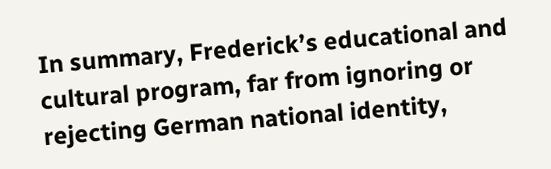In summary, Frederick’s educational and cultural program, far from ignoring or rejecting German national identity,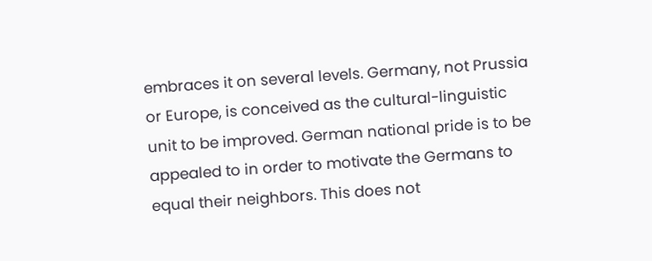embraces it on several levels. Germany, not Prussia or Europe, is conceived as the cultural-linguistic unit to be improved. German national pride is to be appealed to in order to motivate the Germans to equal their neighbors. This does not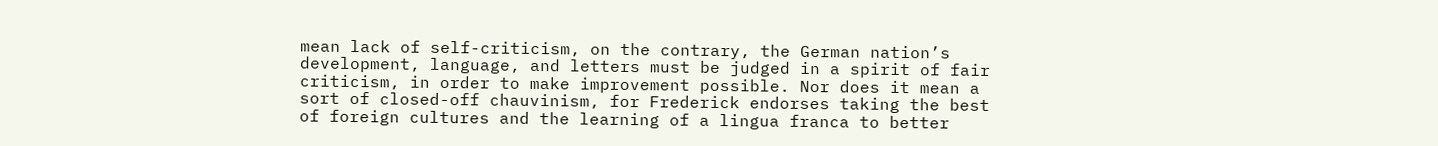mean lack of self-criticism, on the contrary, the German nation’s development, language, and letters must be judged in a spirit of fair criticism, in order to make improvement possible. Nor does it mean a sort of closed-off chauvinism, for Frederick endorses taking the best of foreign cultures and the learning of a lingua franca to better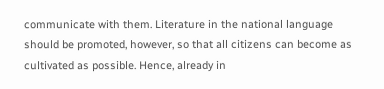communicate with them. Literature in the national language should be promoted, however, so that all citizens can become as cultivated as possible. Hence, already in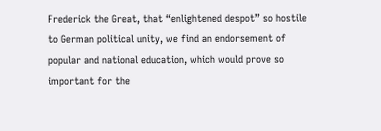Frederick the Great, that “enlightened despot” so hostile to German political unity, we find an endorsement of popular and national education, which would prove so important for the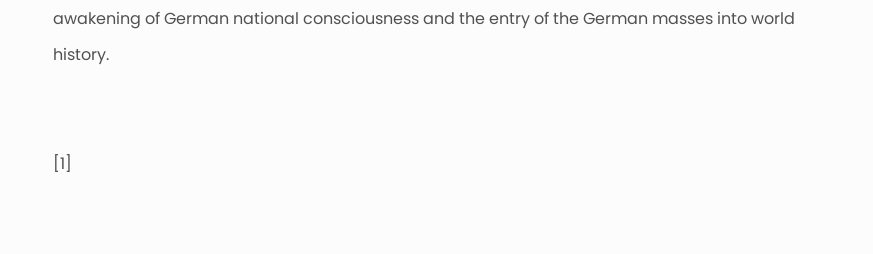awakening of German national consciousness and the entry of the German masses into world history.


[1]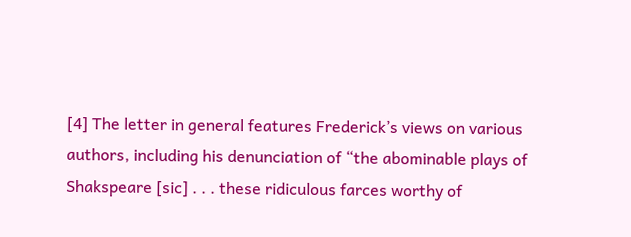[4] The letter in general features Frederick’s views on various authors, including his denunciation of “the abominable plays of Shakspeare [sic] . . . these ridiculous farces worthy of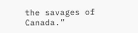the savages of Canada.”